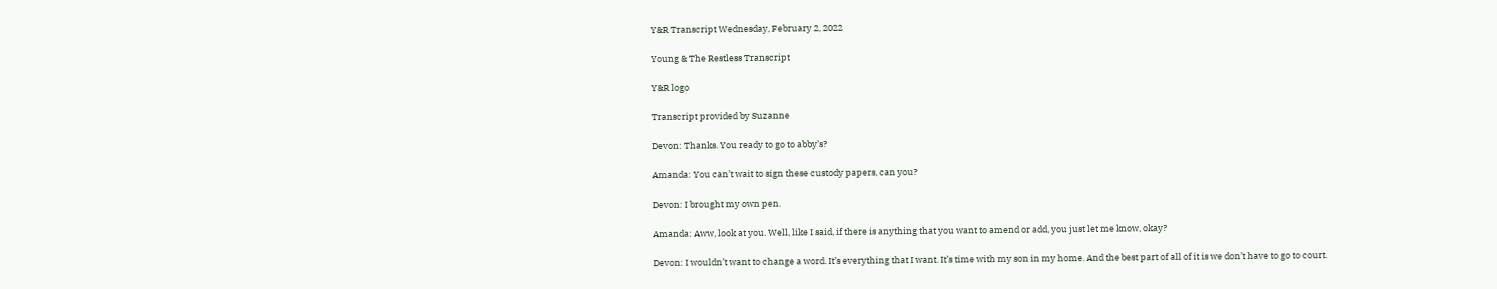Y&R Transcript Wednesday, February 2, 2022

Young & The Restless Transcript

Y&R logo

Transcript provided by Suzanne

Devon: Thanks. You ready to go to abby’s?

Amanda: You can’t wait to sign these custody papers, can you?

Devon: I brought my own pen.

Amanda: Aww, look at you. Well, like I said, if there is anything that you want to amend or add, you just let me know, okay?

Devon: I wouldn’t want to change a word. It’s everything that I want. It’s time with my son in my home. And the best part of all of it is we don’t have to go to court.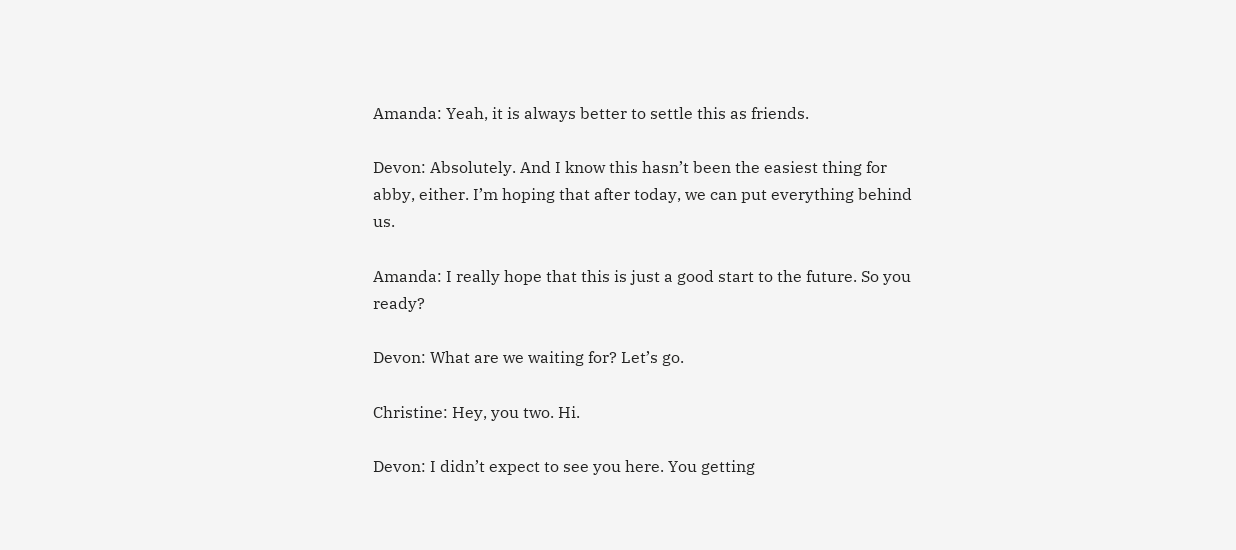Amanda: Yeah, it is always better to settle this as friends.

Devon: Absolutely. And I know this hasn’t been the easiest thing for abby, either. I’m hoping that after today, we can put everything behind us.

Amanda: I really hope that this is just a good start to the future. So you ready?

Devon: What are we waiting for? Let’s go.

Christine: Hey, you two. Hi.

Devon: I didn’t expect to see you here. You getting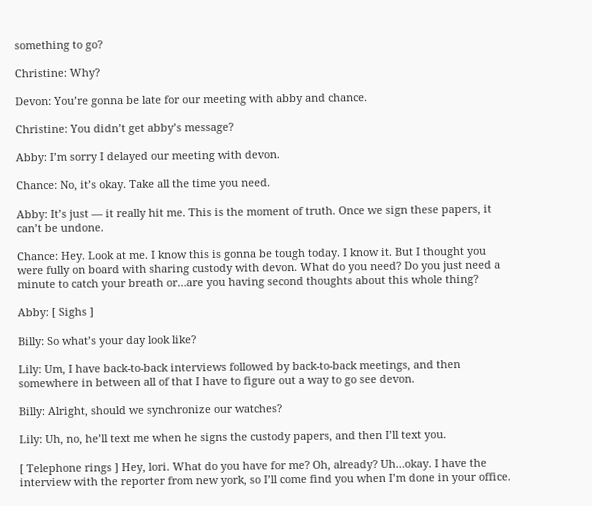something to go?

Christine: Why?

Devon: You’re gonna be late for our meeting with abby and chance.

Christine: You didn’t get abby’s message?

Abby: I’m sorry I delayed our meeting with devon.

Chance: No, it’s okay. Take all the time you need.

Abby: It’s just — it really hit me. This is the moment of truth. Once we sign these papers, it can’t be undone.

Chance: Hey. Look at me. I know this is gonna be tough today. I know it. But I thought you were fully on board with sharing custody with devon. What do you need? Do you just need a minute to catch your breath or…are you having second thoughts about this whole thing?

Abby: [ Sighs ]

Billy: So what’s your day look like?

Lily: Um, I have back-to-back interviews followed by back-to-back meetings, and then somewhere in between all of that I have to figure out a way to go see devon.

Billy: Alright, should we synchronize our watches?

Lily: Uh, no, he’ll text me when he signs the custody papers, and then I’ll text you.

[ Telephone rings ] Hey, lori. What do you have for me? Oh, already? Uh…okay. I have the interview with the reporter from new york, so I’ll come find you when I’m done in your office.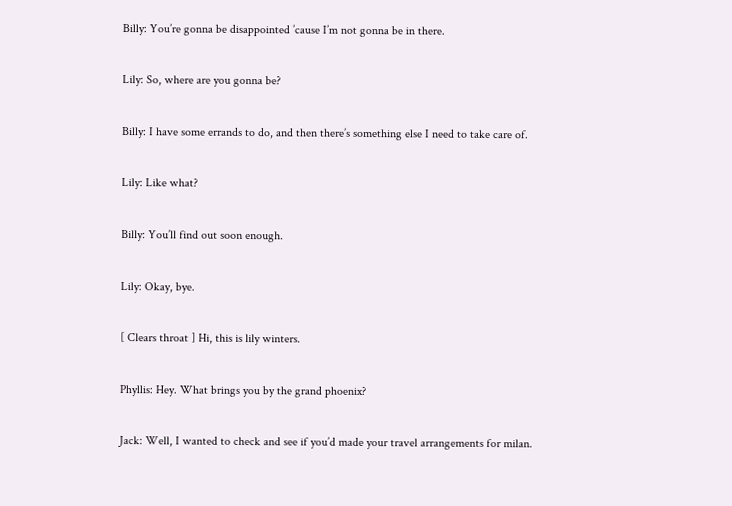Billy: You’re gonna be disappointed ’cause I’m not gonna be in there.

Lily: So, where are you gonna be?

Billy: I have some errands to do, and then there’s something else I need to take care of.

Lily: Like what?

Billy: You’ll find out soon enough.

Lily: Okay, bye.

[ Clears throat ] Hi, this is lily winters.

Phyllis: Hey. What brings you by the grand phoenix?

Jack: Well, I wanted to check and see if you’d made your travel arrangements for milan.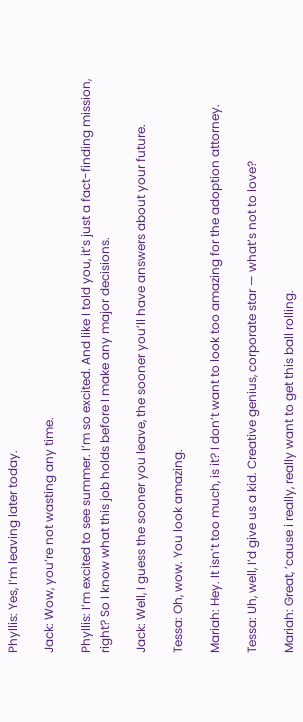Phyllis: Yes, I’m leaving later today.

Jack: Wow, you’re not wasting any time.

Phyllis: I’m excited to see summer. I’m so excited. And like I told you, it’s just a fact-finding mission, right? So I know what this job holds before I make any major decisions.

Jack: Well, I guess the sooner you leave, the sooner you’ll have answers about your future.

Tessa: Oh, wow. You look amazing.

Mariah: Hey. It isn’t too much, is it? I don’t want to look too amazing for the adoption attorney.

Tessa: Uh, well, I’d give us a kid. Creative genius, corporate star — what’s not to love?

Mariah: Great, ’cause i really, really want to get this ball rolling.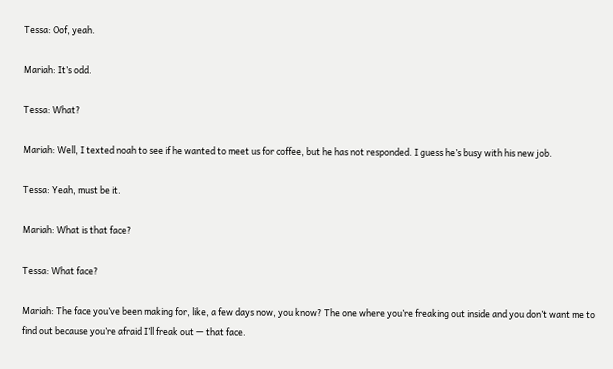Tessa: Oof, yeah.

Mariah: It’s odd.

Tessa: What?

Mariah: Well, I texted noah to see if he wanted to meet us for coffee, but he has not responded. I guess he’s busy with his new job.

Tessa: Yeah, must be it.

Mariah: What is that face?

Tessa: What face?

Mariah: The face you’ve been making for, like, a few days now, you know? The one where you’re freaking out inside and you don’t want me to find out because you’re afraid I’ll freak out — that face.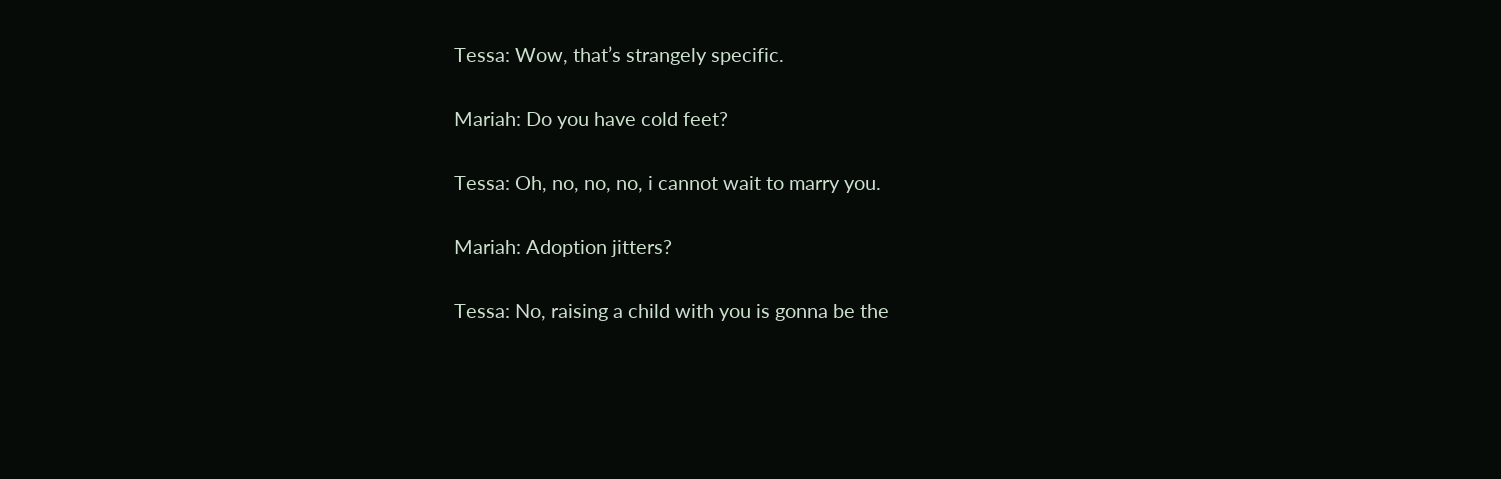Tessa: Wow, that’s strangely specific.

Mariah: Do you have cold feet?

Tessa: Oh, no, no, no, i cannot wait to marry you.

Mariah: Adoption jitters?

Tessa: No, raising a child with you is gonna be the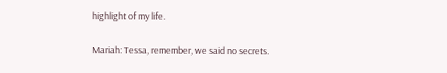highlight of my life.

Mariah: Tessa, remember, we said no secrets.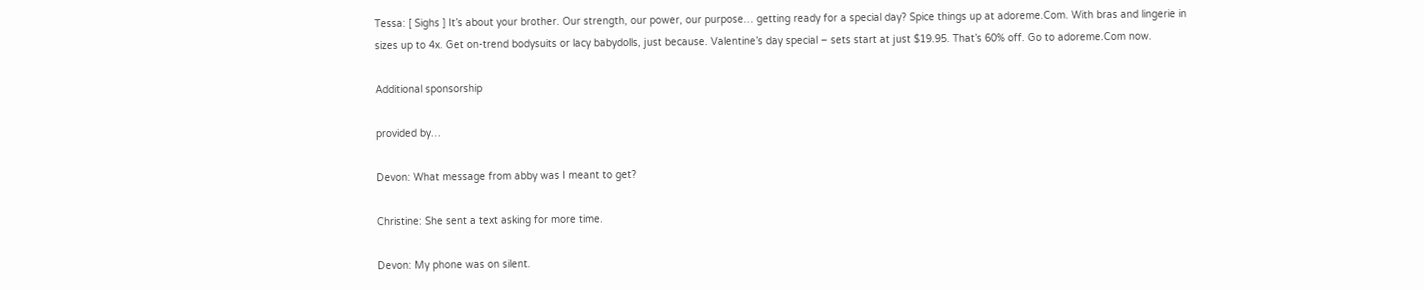Tessa: [ Sighs ] It’s about your brother. Our strength, our power, our purpose… getting ready for a special day? Spice things up at adoreme.Com. With bras and lingerie in sizes up to 4x. Get on-trend bodysuits or lacy babydolls, just because. Valentine’s day special – sets start at just $19.95. That’s 60% off. Go to adoreme.Com now.

Additional sponsorship

provided by…

Devon: What message from abby was I meant to get?

Christine: She sent a text asking for more time.

Devon: My phone was on silent.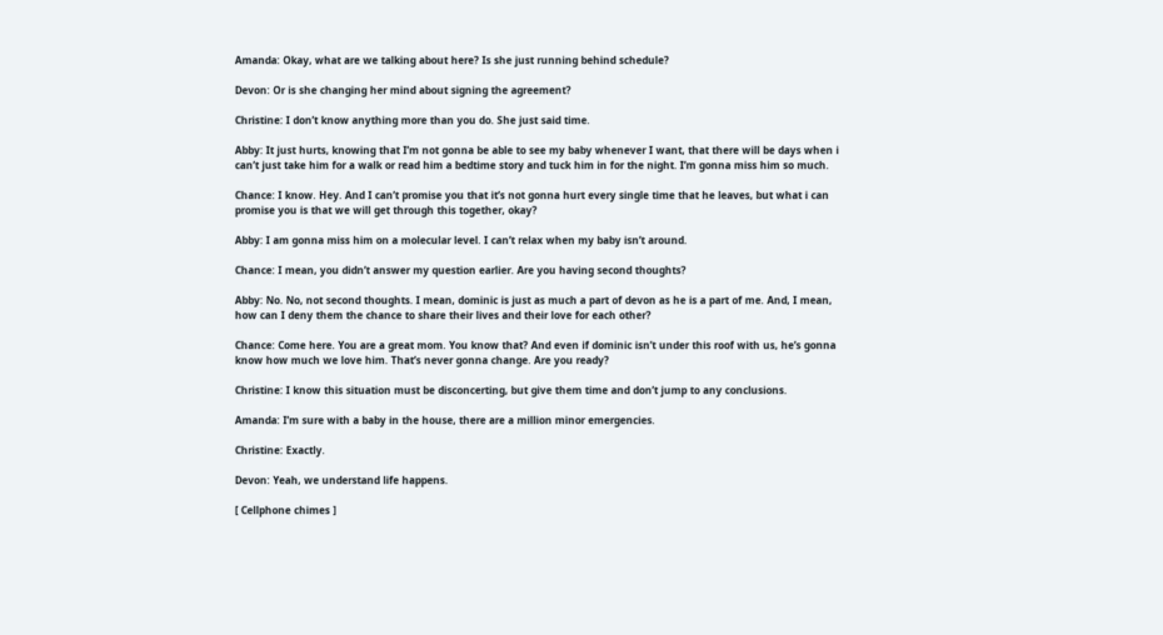Amanda: Okay, what are we talking about here? Is she just running behind schedule?

Devon: Or is she changing her mind about signing the agreement?

Christine: I don’t know anything more than you do. She just said time.

Abby: It just hurts, knowing that I’m not gonna be able to see my baby whenever I want, that there will be days when i can’t just take him for a walk or read him a bedtime story and tuck him in for the night. I’m gonna miss him so much.

Chance: I know. Hey. And I can’t promise you that it’s not gonna hurt every single time that he leaves, but what i can promise you is that we will get through this together, okay?

Abby: I am gonna miss him on a molecular level. I can’t relax when my baby isn’t around.

Chance: I mean, you didn’t answer my question earlier. Are you having second thoughts?

Abby: No. No, not second thoughts. I mean, dominic is just as much a part of devon as he is a part of me. And, I mean, how can I deny them the chance to share their lives and their love for each other?

Chance: Come here. You are a great mom. You know that? And even if dominic isn’t under this roof with us, he’s gonna know how much we love him. That’s never gonna change. Are you ready?

Christine: I know this situation must be disconcerting, but give them time and don’t jump to any conclusions.

Amanda: I’m sure with a baby in the house, there are a million minor emergencies.

Christine: Exactly.

Devon: Yeah, we understand life happens.

[ Cellphone chimes ]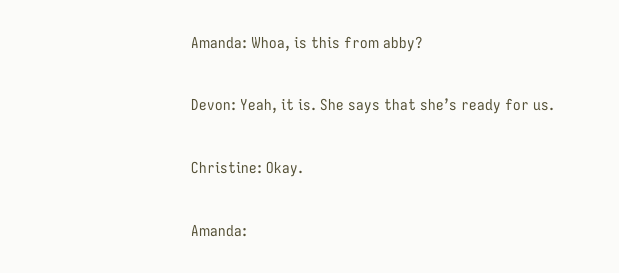Amanda: Whoa, is this from abby?

Devon: Yeah, it is. She says that she’s ready for us.

Christine: Okay.

Amanda: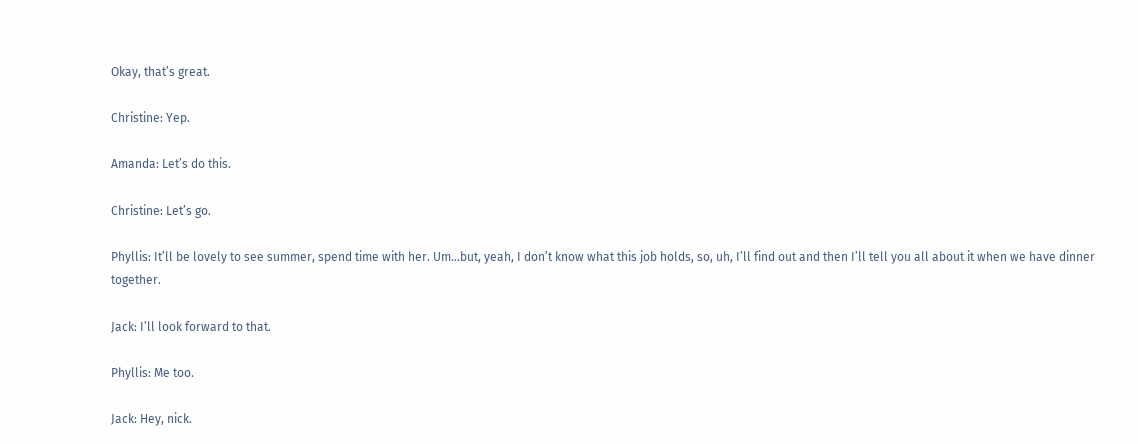Okay, that’s great.

Christine: Yep.

Amanda: Let’s do this.

Christine: Let’s go.

Phyllis: It’ll be lovely to see summer, spend time with her. Um…but, yeah, I don’t know what this job holds, so, uh, I’ll find out and then I’ll tell you all about it when we have dinner together.

Jack: I’ll look forward to that.

Phyllis: Me too.

Jack: Hey, nick.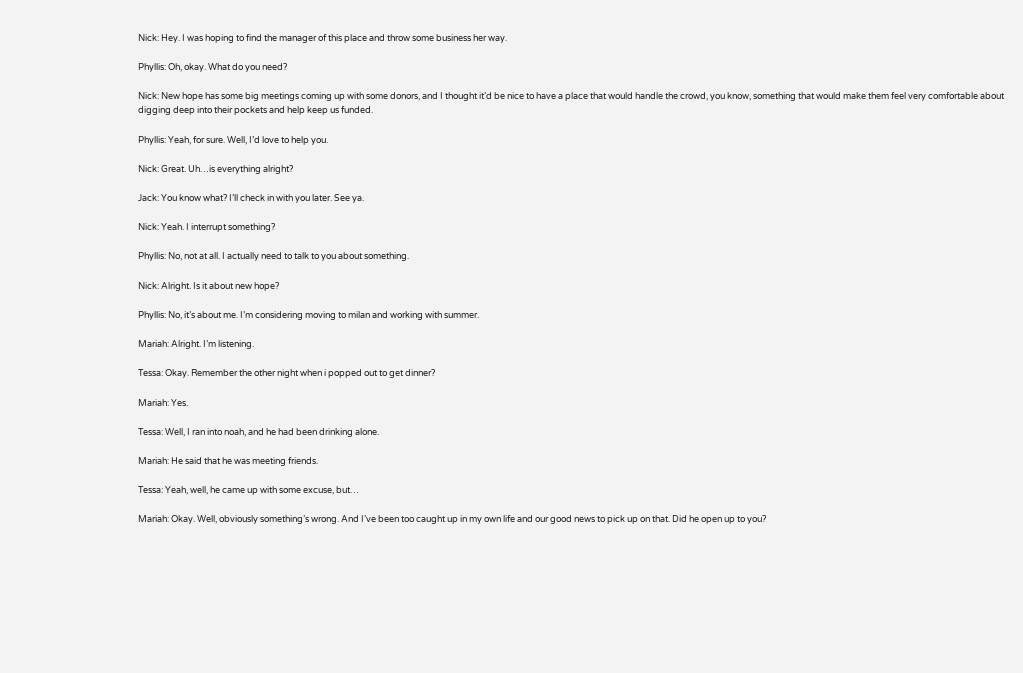Nick: Hey. I was hoping to find the manager of this place and throw some business her way.

Phyllis: Oh, okay. What do you need?

Nick: New hope has some big meetings coming up with some donors, and I thought it’d be nice to have a place that would handle the crowd, you know, something that would make them feel very comfortable about digging deep into their pockets and help keep us funded.

Phyllis: Yeah, for sure. Well, I’d love to help you.

Nick: Great. Uh…is everything alright?

Jack: You know what? I’ll check in with you later. See ya.

Nick: Yeah. I interrupt something?

Phyllis: No, not at all. I actually need to talk to you about something.

Nick: Alright. Is it about new hope?

Phyllis: No, it’s about me. I’m considering moving to milan and working with summer.

Mariah: Alright. I’m listening.

Tessa: Okay. Remember the other night when i popped out to get dinner?

Mariah: Yes.

Tessa: Well, I ran into noah, and he had been drinking alone.

Mariah: He said that he was meeting friends.

Tessa: Yeah, well, he came up with some excuse, but…

Mariah: Okay. Well, obviously something’s wrong. And I’ve been too caught up in my own life and our good news to pick up on that. Did he open up to you?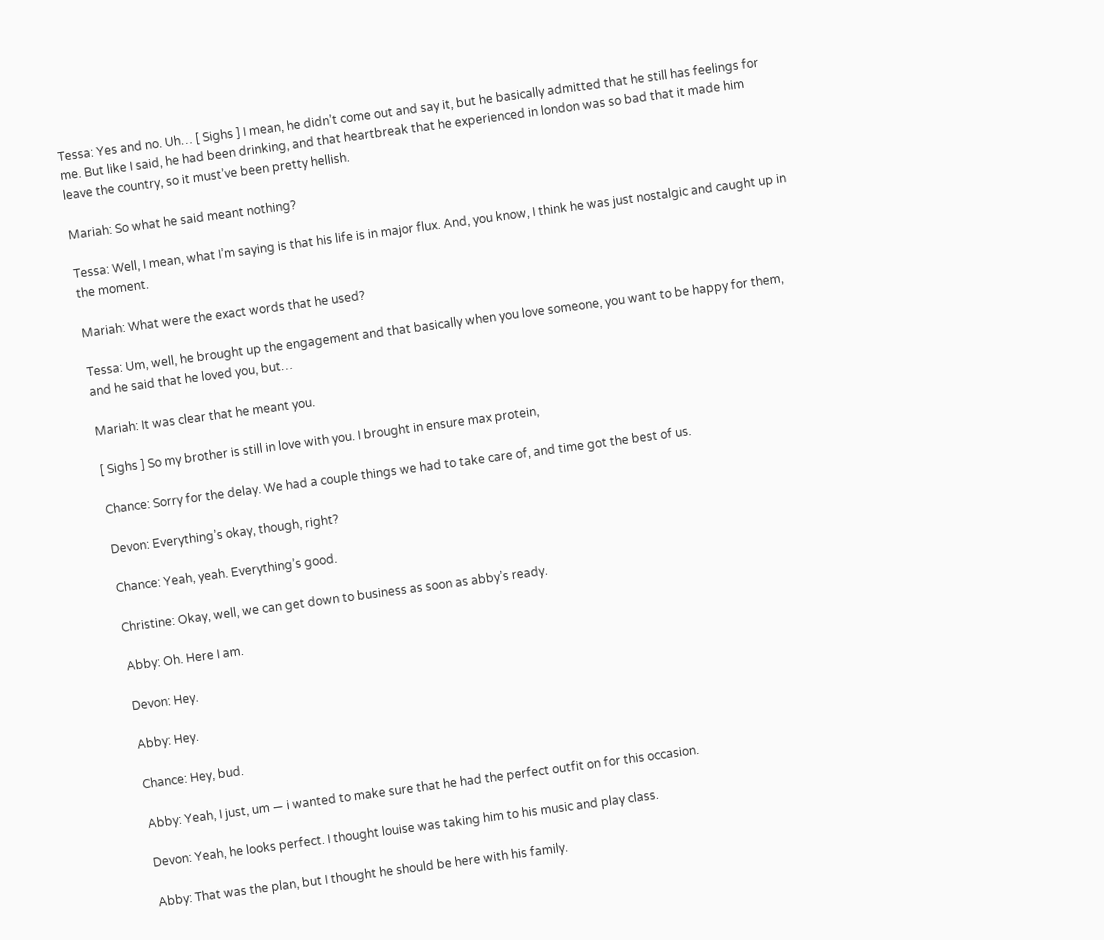Tessa: Yes and no. Uh… [ Sighs ] I mean, he didn’t come out and say it, but he basically admitted that he still has feelings for me. But like I said, he had been drinking, and that heartbreak that he experienced in london was so bad that it made him leave the country, so it must’ve been pretty hellish.

Mariah: So what he said meant nothing?

Tessa: Well, I mean, what I’m saying is that his life is in major flux. And, you know, I think he was just nostalgic and caught up in the moment.

Mariah: What were the exact words that he used?

Tessa: Um, well, he brought up the engagement and that basically when you love someone, you want to be happy for them, and he said that he loved you, but…

Mariah: It was clear that he meant you.

[ Sighs ] So my brother is still in love with you. I brought in ensure max protein,

Chance: Sorry for the delay. We had a couple things we had to take care of, and time got the best of us.

Devon: Everything’s okay, though, right?

Chance: Yeah, yeah. Everything’s good.

Christine: Okay, well, we can get down to business as soon as abby’s ready.

Abby: Oh. Here I am.

Devon: Hey.

Abby: Hey.

Chance: Hey, bud.

Abby: Yeah, I just, um — i wanted to make sure that he had the perfect outfit on for this occasion.

Devon: Yeah, he looks perfect. I thought louise was taking him to his music and play class.

Abby: That was the plan, but I thought he should be here with his family.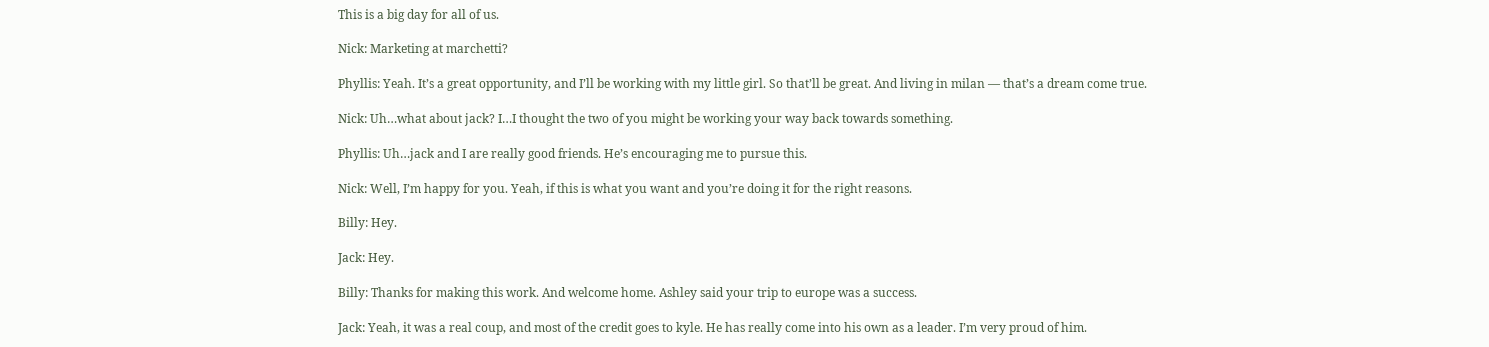This is a big day for all of us.

Nick: Marketing at marchetti?

Phyllis: Yeah. It’s a great opportunity, and I’ll be working with my little girl. So that’ll be great. And living in milan — that’s a dream come true.

Nick: Uh…what about jack? I…I thought the two of you might be working your way back towards something.

Phyllis: Uh…jack and I are really good friends. He’s encouraging me to pursue this.

Nick: Well, I’m happy for you. Yeah, if this is what you want and you’re doing it for the right reasons.

Billy: Hey.

Jack: Hey.

Billy: Thanks for making this work. And welcome home. Ashley said your trip to europe was a success.

Jack: Yeah, it was a real coup, and most of the credit goes to kyle. He has really come into his own as a leader. I’m very proud of him.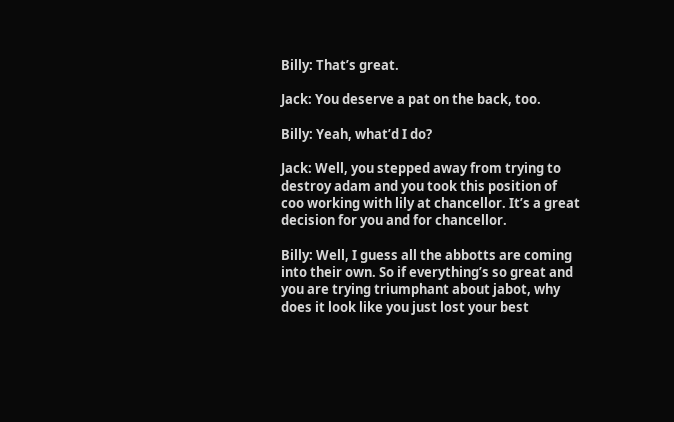Billy: That’s great.

Jack: You deserve a pat on the back, too.

Billy: Yeah, what’d I do?

Jack: Well, you stepped away from trying to destroy adam and you took this position of coo working with lily at chancellor. It’s a great decision for you and for chancellor.

Billy: Well, I guess all the abbotts are coming into their own. So if everything’s so great and you are trying triumphant about jabot, why does it look like you just lost your best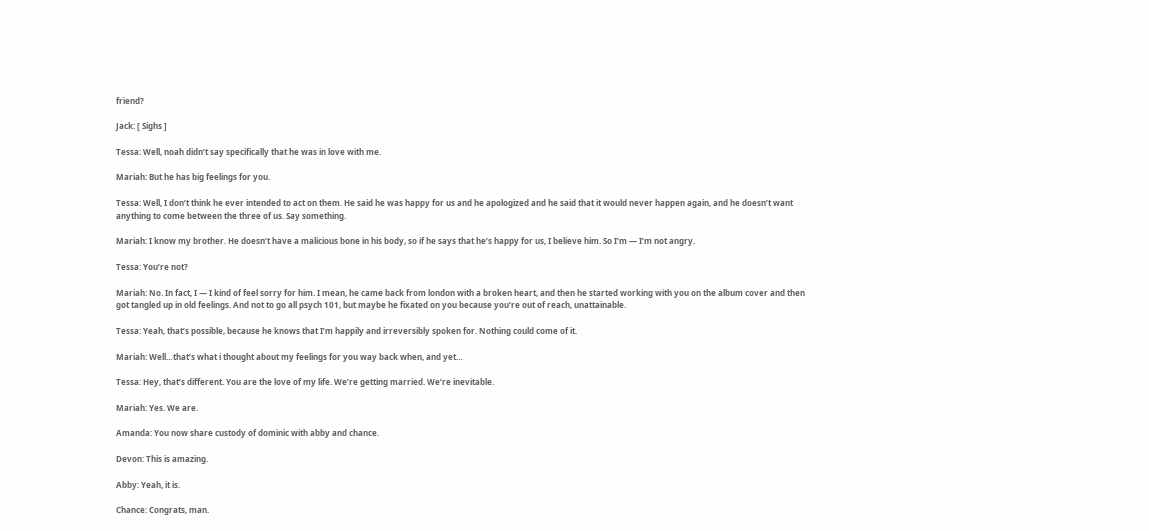friend?

Jack: [ Sighs ]

Tessa: Well, noah didn’t say specifically that he was in love with me.

Mariah: But he has big feelings for you.

Tessa: Well, I don’t think he ever intended to act on them. He said he was happy for us and he apologized and he said that it would never happen again, and he doesn’t want anything to come between the three of us. Say something.

Mariah: I know my brother. He doesn’t have a malicious bone in his body, so if he says that he’s happy for us, I believe him. So I’m — I’m not angry.

Tessa: You’re not?

Mariah: No. In fact, I — I kind of feel sorry for him. I mean, he came back from london with a broken heart, and then he started working with you on the album cover and then got tangled up in old feelings. And not to go all psych 101, but maybe he fixated on you because you’re out of reach, unattainable.

Tessa: Yeah, that’s possible, because he knows that I’m happily and irreversibly spoken for. Nothing could come of it.

Mariah: Well…that’s what i thought about my feelings for you way back when, and yet…

Tessa: Hey, that’s different. You are the love of my life. We’re getting married. We’re inevitable.

Mariah: Yes. We are.

Amanda: You now share custody of dominic with abby and chance.

Devon: This is amazing.

Abby: Yeah, it is.

Chance: Congrats, man.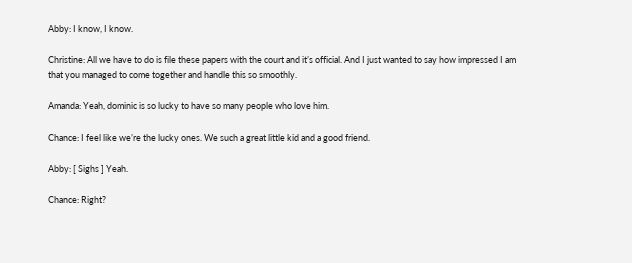Abby: I know, I know.

Christine: All we have to do is file these papers with the court and it’s official. And I just wanted to say how impressed I am that you managed to come together and handle this so smoothly.

Amanda: Yeah, dominic is so lucky to have so many people who love him.

Chance: I feel like we’re the lucky ones. We such a great little kid and a good friend.

Abby: [ Sighs ] Yeah.

Chance: Right?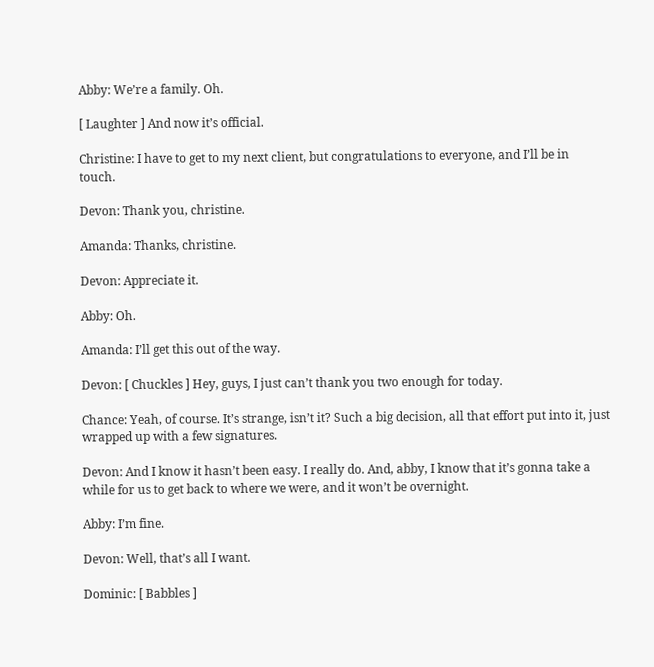Abby: We’re a family. Oh.

[ Laughter ] And now it’s official.

Christine: I have to get to my next client, but congratulations to everyone, and I’ll be in touch.

Devon: Thank you, christine.

Amanda: Thanks, christine.

Devon: Appreciate it.

Abby: Oh.

Amanda: I’ll get this out of the way.

Devon: [ Chuckles ] Hey, guys, I just can’t thank you two enough for today.

Chance: Yeah, of course. It’s strange, isn’t it? Such a big decision, all that effort put into it, just wrapped up with a few signatures.

Devon: And I know it hasn’t been easy. I really do. And, abby, I know that it’s gonna take a while for us to get back to where we were, and it won’t be overnight.

Abby: I’m fine.

Devon: Well, that’s all I want.

Dominic: [ Babbles ]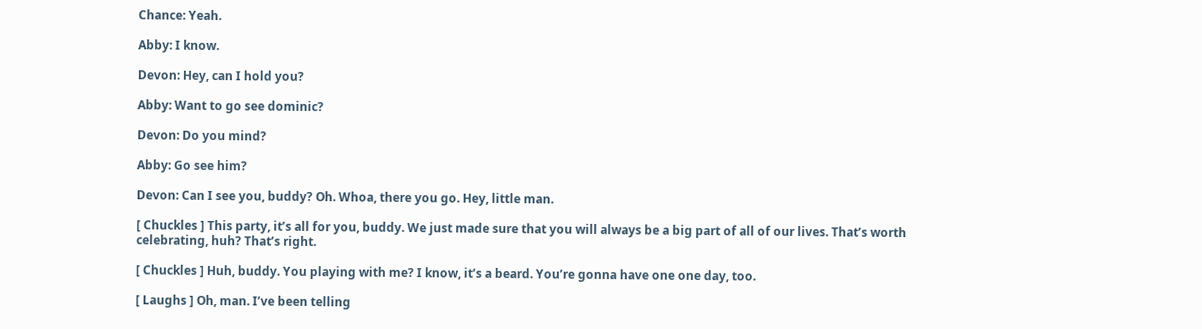Chance: Yeah.

Abby: I know.

Devon: Hey, can I hold you?

Abby: Want to go see dominic?

Devon: Do you mind?

Abby: Go see him?

Devon: Can I see you, buddy? Oh. Whoa, there you go. Hey, little man.

[ Chuckles ] This party, it’s all for you, buddy. We just made sure that you will always be a big part of all of our lives. That’s worth celebrating, huh? That’s right.

[ Chuckles ] Huh, buddy. You playing with me? I know, it’s a beard. You’re gonna have one one day, too.

[ Laughs ] Oh, man. I’ve been telling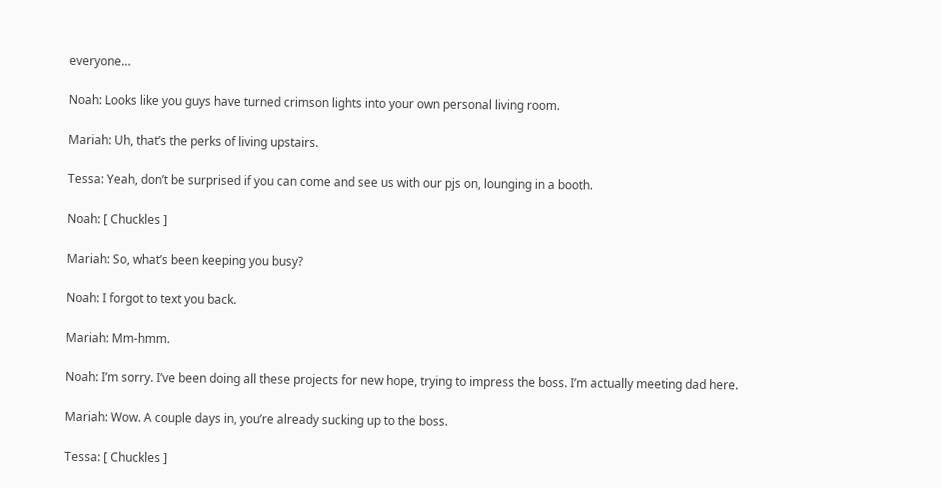everyone…

Noah: Looks like you guys have turned crimson lights into your own personal living room.

Mariah: Uh, that’s the perks of living upstairs.

Tessa: Yeah, don’t be surprised if you can come and see us with our pjs on, lounging in a booth.

Noah: [ Chuckles ]

Mariah: So, what’s been keeping you busy?

Noah: I forgot to text you back.

Mariah: Mm-hmm.

Noah: I’m sorry. I’ve been doing all these projects for new hope, trying to impress the boss. I’m actually meeting dad here.

Mariah: Wow. A couple days in, you’re already sucking up to the boss.

Tessa: [ Chuckles ]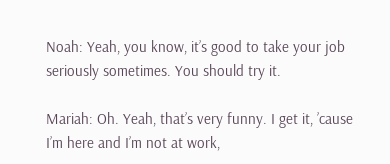Noah: Yeah, you know, it’s good to take your job seriously sometimes. You should try it.

Mariah: Oh. Yeah, that’s very funny. I get it, ’cause I’m here and I’m not at work,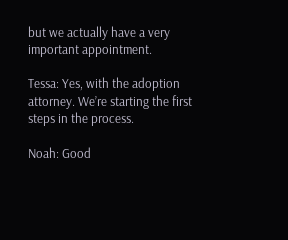but we actually have a very important appointment.

Tessa: Yes, with the adoption attorney. We’re starting the first steps in the process.

Noah: Good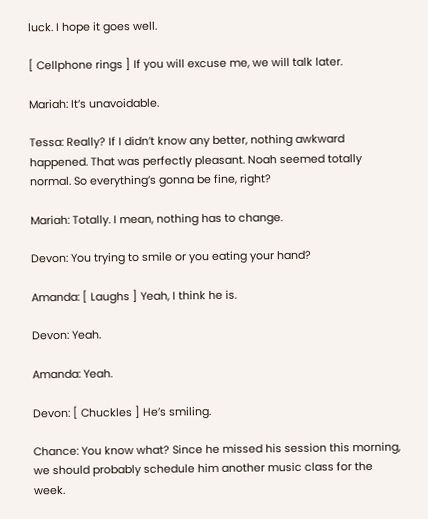luck. I hope it goes well.

[ Cellphone rings ] If you will excuse me, we will talk later.

Mariah: It’s unavoidable.

Tessa: Really? If I didn’t know any better, nothing awkward happened. That was perfectly pleasant. Noah seemed totally normal. So everything’s gonna be fine, right?

Mariah: Totally. I mean, nothing has to change.

Devon: You trying to smile or you eating your hand?

Amanda: [ Laughs ] Yeah, I think he is.

Devon: Yeah.

Amanda: Yeah.

Devon: [ Chuckles ] He’s smiling.

Chance: You know what? Since he missed his session this morning, we should probably schedule him another music class for the week.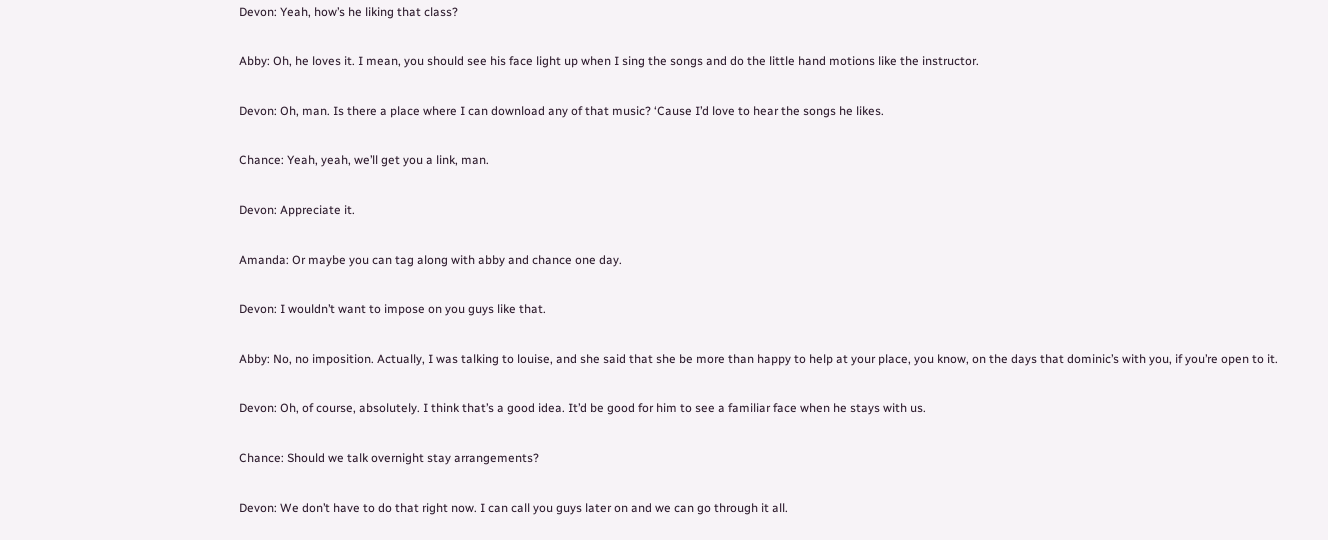Devon: Yeah, how’s he liking that class?

Abby: Oh, he loves it. I mean, you should see his face light up when I sing the songs and do the little hand motions like the instructor.

Devon: Oh, man. Is there a place where I can download any of that music? ‘Cause I’d love to hear the songs he likes.

Chance: Yeah, yeah, we’ll get you a link, man.

Devon: Appreciate it.

Amanda: Or maybe you can tag along with abby and chance one day.

Devon: I wouldn’t want to impose on you guys like that.

Abby: No, no imposition. Actually, I was talking to louise, and she said that she be more than happy to help at your place, you know, on the days that dominic’s with you, if you’re open to it.

Devon: Oh, of course, absolutely. I think that’s a good idea. It’d be good for him to see a familiar face when he stays with us.

Chance: Should we talk overnight stay arrangements?

Devon: We don’t have to do that right now. I can call you guys later on and we can go through it all.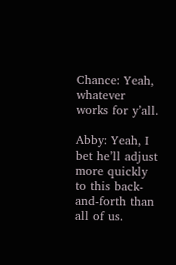Chance: Yeah, whatever works for y’all.

Abby: Yeah, I bet he’ll adjust more quickly to this back-and-forth than all of us.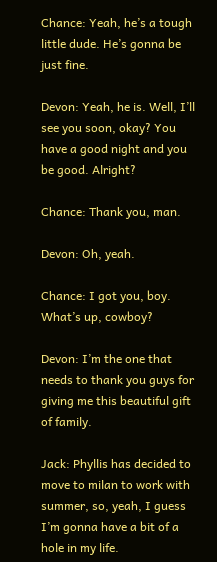Chance: Yeah, he’s a tough little dude. He’s gonna be just fine.

Devon: Yeah, he is. Well, I’ll see you soon, okay? You have a good night and you be good. Alright?

Chance: Thank you, man.

Devon: Oh, yeah.

Chance: I got you, boy. What’s up, cowboy?

Devon: I’m the one that needs to thank you guys for giving me this beautiful gift of family.

Jack: Phyllis has decided to move to milan to work with summer, so, yeah, I guess I’m gonna have a bit of a hole in my life.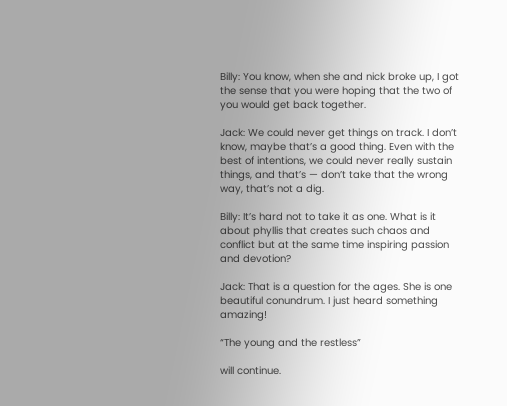Billy: You know, when she and nick broke up, I got the sense that you were hoping that the two of you would get back together.

Jack: We could never get things on track. I don’t know, maybe that’s a good thing. Even with the best of intentions, we could never really sustain things, and that’s — don’t take that the wrong way, that’s not a dig.

Billy: It’s hard not to take it as one. What is it about phyllis that creates such chaos and conflict but at the same time inspiring passion and devotion?

Jack: That is a question for the ages. She is one beautiful conundrum. I just heard something amazing!

“The young and the restless”

will continue.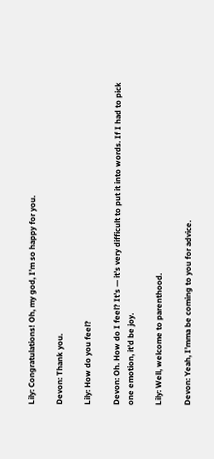Lily: Congratulations! Oh, my god, I’m so happy for you.

Devon: Thank you.

Lily: How do you feel?

Devon: Oh. How do I feel? It’s — it’s very difficult to put it into words. If I had to pick one emotion, it’d be joy.

Lily: Well, welcome to parenthood.

Devon: Yeah, I’mma be coming to you for advice.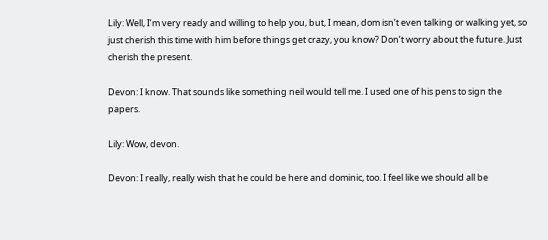Lily: Well, I’m very ready and willing to help you, but, I mean, dom isn’t even talking or walking yet, so just cherish this time with him before things get crazy, you know? Don’t worry about the future. Just cherish the present.

Devon: I know. That sounds like something neil would tell me. I used one of his pens to sign the papers.

Lily: Wow, devon.

Devon: I really, really wish that he could be here and dominic, too. I feel like we should all be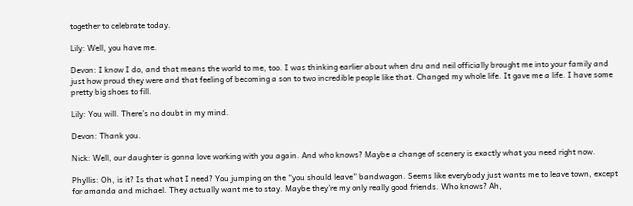together to celebrate today.

Lily: Well, you have me.

Devon: I know I do, and that means the world to me, too. I was thinking earlier about when dru and neil officially brought me into your family and just how proud they were and that feeling of becoming a son to two incredible people like that. Changed my whole life. It gave me a life. I have some pretty big shoes to fill.

Lily: You will. There’s no doubt in my mind.

Devon: Thank you.

Nick: Well, our daughter is gonna love working with you again. And who knows? Maybe a change of scenery is exactly what you need right now.

Phyllis: Oh, is it? Is that what I need? You jumping on the “you should leave” bandwagon. Seems like everybody just wants me to leave town, except for amanda and michael. They actually want me to stay. Maybe they’re my only really good friends. Who knows? Ah,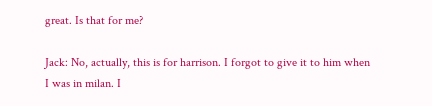great. Is that for me?

Jack: No, actually, this is for harrison. I forgot to give it to him when I was in milan. I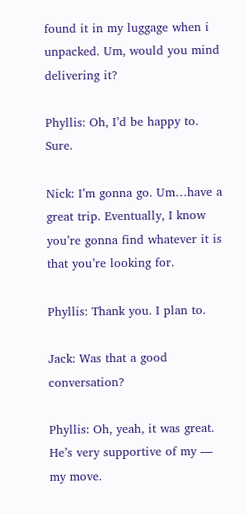found it in my luggage when i unpacked. Um, would you mind delivering it?

Phyllis: Oh, I’d be happy to. Sure.

Nick: I’m gonna go. Um…have a great trip. Eventually, I know you’re gonna find whatever it is that you’re looking for.

Phyllis: Thank you. I plan to.

Jack: Was that a good conversation?

Phyllis: Oh, yeah, it was great. He’s very supportive of my — my move.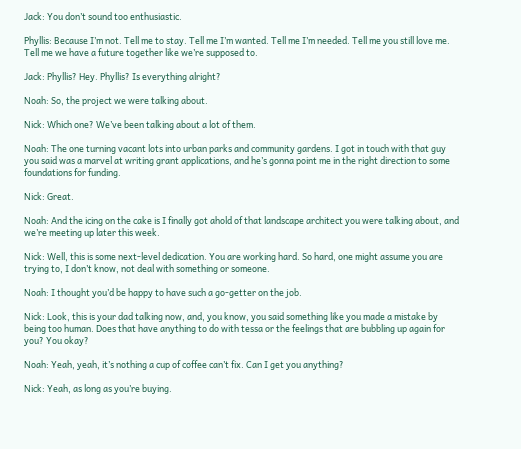Jack: You don’t sound too enthusiastic.

Phyllis: Because I’m not. Tell me to stay. Tell me I’m wanted. Tell me I’m needed. Tell me you still love me. Tell me we have a future together like we’re supposed to.

Jack: Phyllis? Hey. Phyllis? Is everything alright?

Noah: So, the project we were talking about.

Nick: Which one? We’ve been talking about a lot of them.

Noah: The one turning vacant lots into urban parks and community gardens. I got in touch with that guy you said was a marvel at writing grant applications, and he’s gonna point me in the right direction to some foundations for funding.

Nick: Great.

Noah: And the icing on the cake is I finally got ahold of that landscape architect you were talking about, and we’re meeting up later this week.

Nick: Well, this is some next-level dedication. You are working hard. So hard, one might assume you are trying to, I don’t know, not deal with something or someone.

Noah: I thought you’d be happy to have such a go-getter on the job.

Nick: Look, this is your dad talking now, and, you know, you said something like you made a mistake by being too human. Does that have anything to do with tessa or the feelings that are bubbling up again for you? You okay?

Noah: Yeah, yeah, it’s nothing a cup of coffee can’t fix. Can I get you anything?

Nick: Yeah, as long as you’re buying.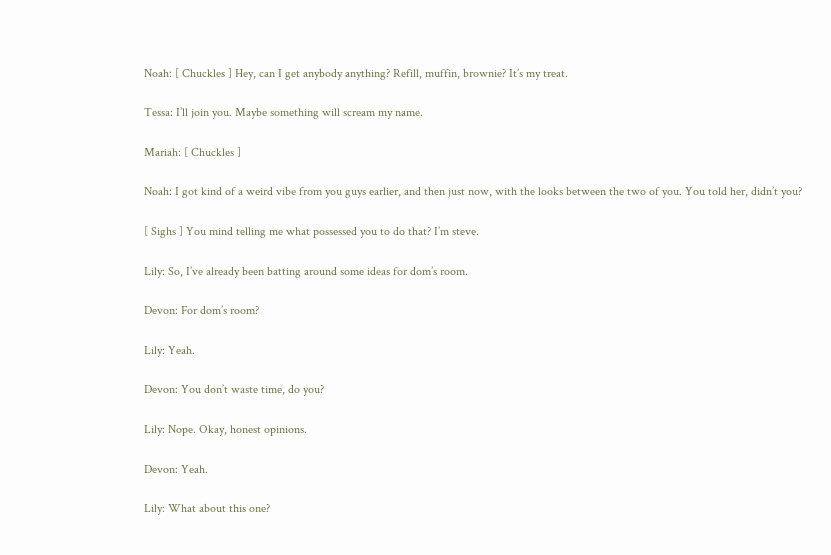Noah: [ Chuckles ] Hey, can I get anybody anything? Refill, muffin, brownie? It’s my treat.

Tessa: I’ll join you. Maybe something will scream my name.

Mariah: [ Chuckles ]

Noah: I got kind of a weird vibe from you guys earlier, and then just now, with the looks between the two of you. You told her, didn’t you?

[ Sighs ] You mind telling me what possessed you to do that? I’m steve.

Lily: So, I’ve already been batting around some ideas for dom’s room.

Devon: For dom’s room?

Lily: Yeah.

Devon: You don’t waste time, do you?

Lily: Nope. Okay, honest opinions.

Devon: Yeah.

Lily: What about this one?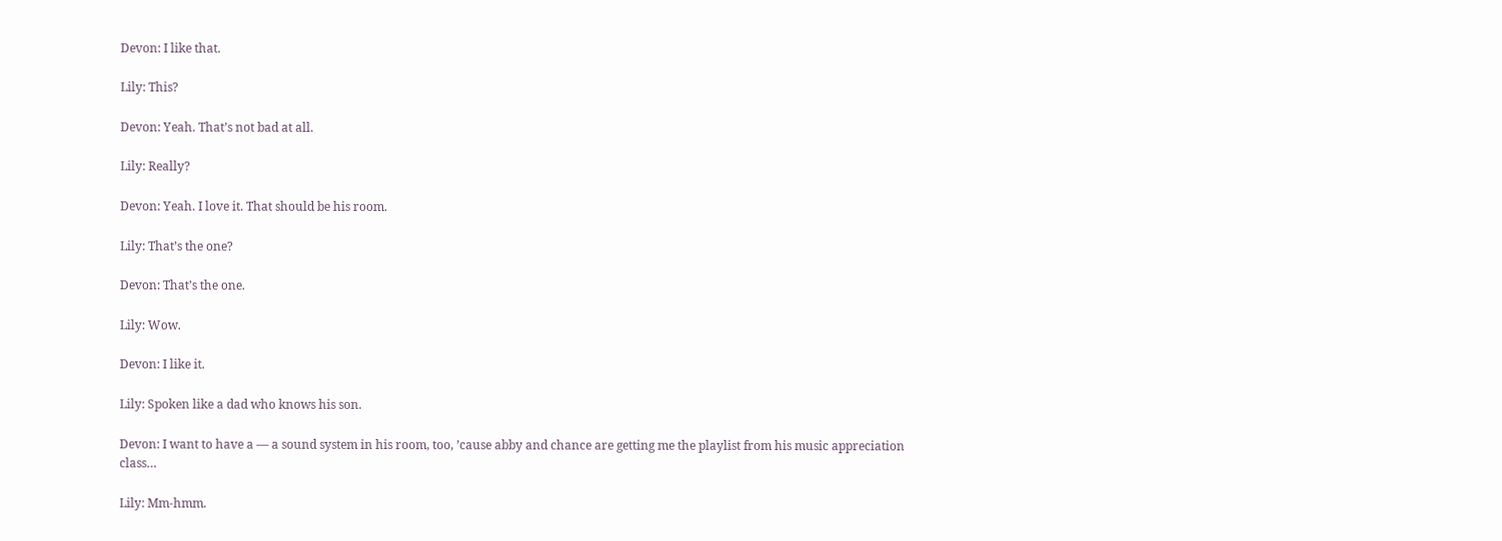Devon: I like that.

Lily: This?

Devon: Yeah. That’s not bad at all.

Lily: Really?

Devon: Yeah. I love it. That should be his room.

Lily: That’s the one?

Devon: That’s the one.

Lily: Wow.

Devon: I like it.

Lily: Spoken like a dad who knows his son.

Devon: I want to have a — a sound system in his room, too, ’cause abby and chance are getting me the playlist from his music appreciation class…

Lily: Mm-hmm.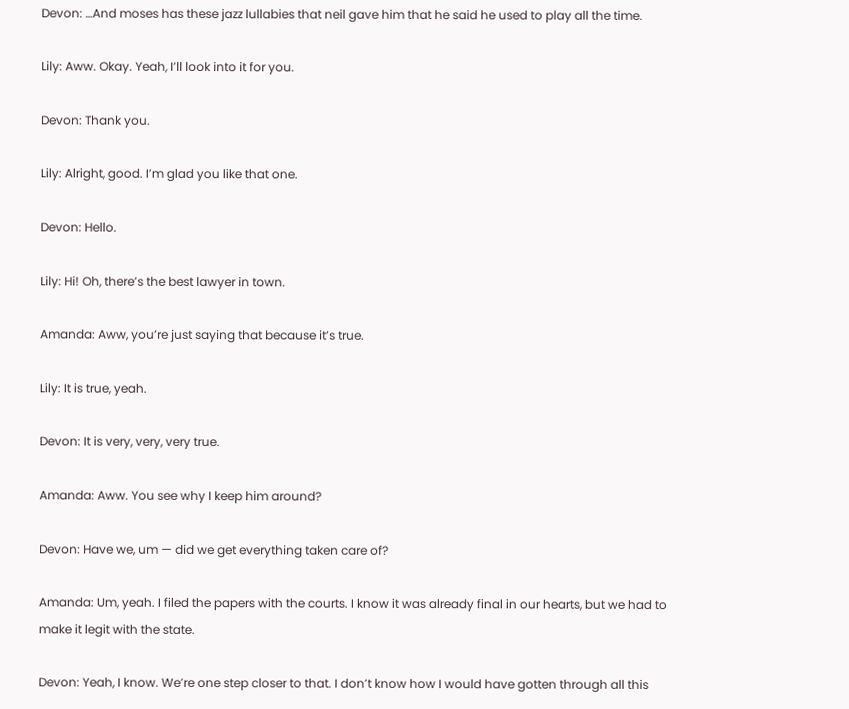Devon: …And moses has these jazz lullabies that neil gave him that he said he used to play all the time.

Lily: Aww. Okay. Yeah, I’ll look into it for you.

Devon: Thank you.

Lily: Alright, good. I’m glad you like that one.

Devon: Hello.

Lily: Hi! Oh, there’s the best lawyer in town.

Amanda: Aww, you’re just saying that because it’s true.

Lily: It is true, yeah.

Devon: It is very, very, very true.

Amanda: Aww. You see why I keep him around?

Devon: Have we, um — did we get everything taken care of?

Amanda: Um, yeah. I filed the papers with the courts. I know it was already final in our hearts, but we had to make it legit with the state.

Devon: Yeah, I know. We’re one step closer to that. I don’t know how I would have gotten through all this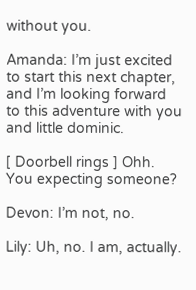without you.

Amanda: I’m just excited to start this next chapter, and I’m looking forward to this adventure with you and little dominic.

[ Doorbell rings ] Ohh. You expecting someone?

Devon: I’m not, no.

Lily: Uh, no. I am, actually.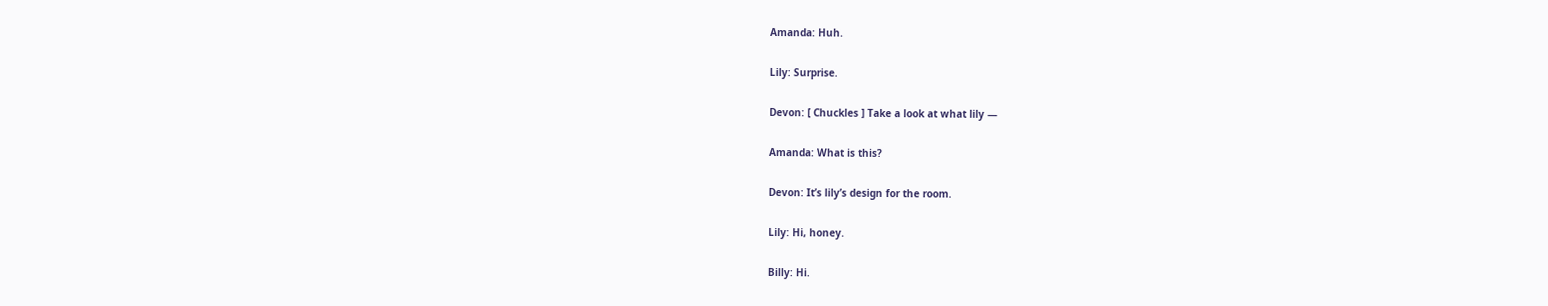Amanda: Huh.

Lily: Surprise.

Devon: [ Chuckles ] Take a look at what lily —

Amanda: What is this?

Devon: It’s lily’s design for the room.

Lily: Hi, honey.

Billy: Hi.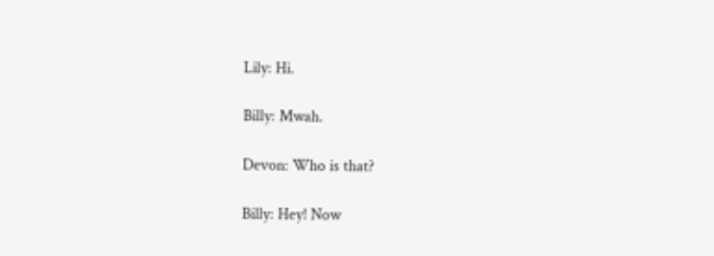Lily: Hi.

Billy: Mwah.

Devon: Who is that?

Billy: Hey! Now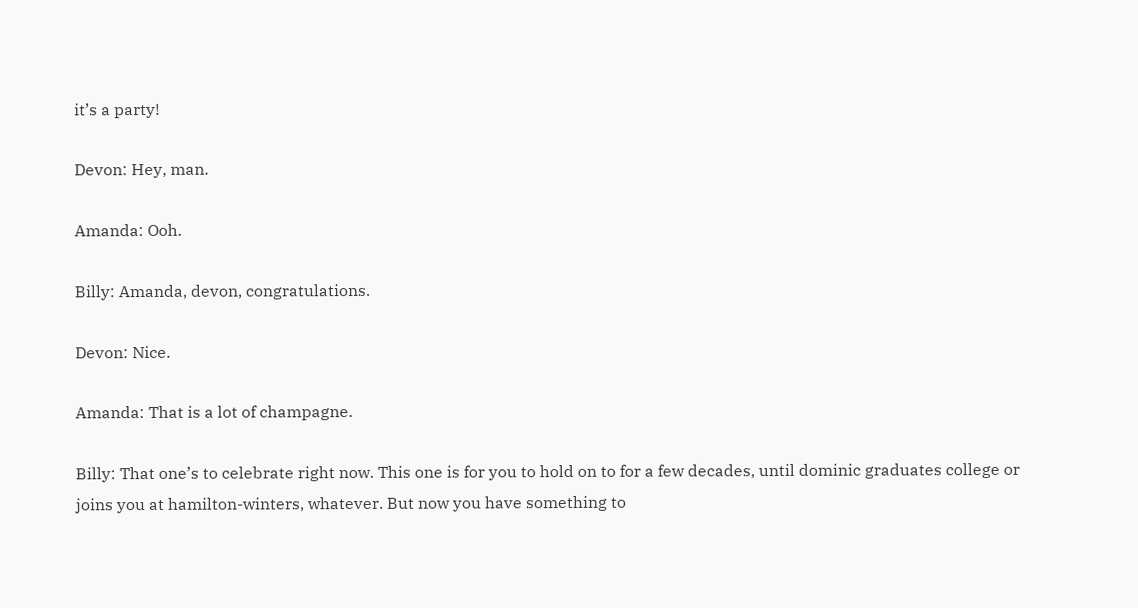it’s a party!

Devon: Hey, man.

Amanda: Ooh.

Billy: Amanda, devon, congratulations.

Devon: Nice.

Amanda: That is a lot of champagne.

Billy: That one’s to celebrate right now. This one is for you to hold on to for a few decades, until dominic graduates college or joins you at hamilton-winters, whatever. But now you have something to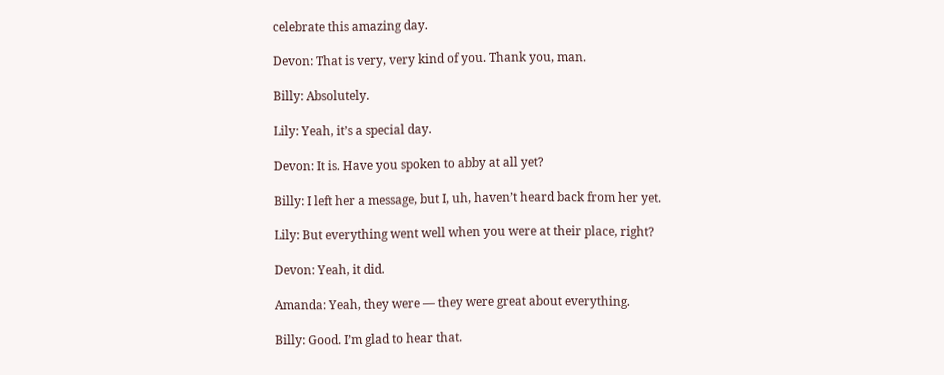celebrate this amazing day.

Devon: That is very, very kind of you. Thank you, man.

Billy: Absolutely.

Lily: Yeah, it’s a special day.

Devon: It is. Have you spoken to abby at all yet?

Billy: I left her a message, but I, uh, haven’t heard back from her yet.

Lily: But everything went well when you were at their place, right?

Devon: Yeah, it did.

Amanda: Yeah, they were — they were great about everything.

Billy: Good. I’m glad to hear that.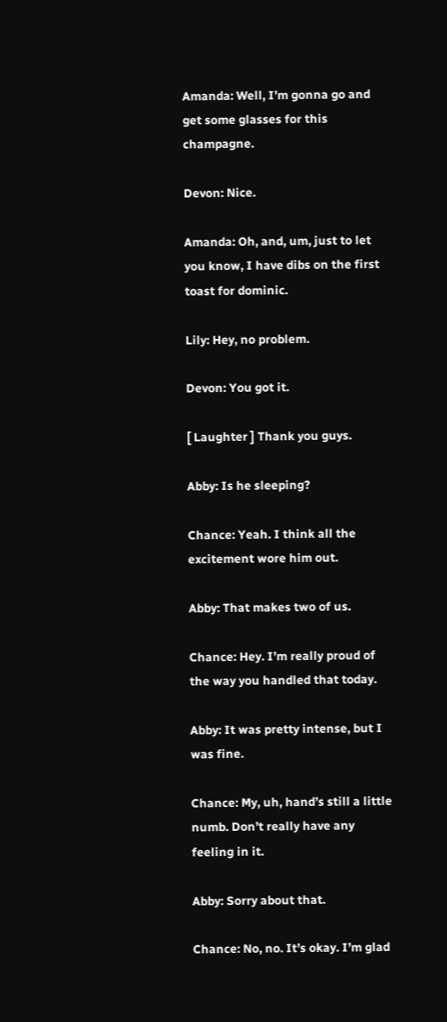Amanda: Well, I’m gonna go and get some glasses for this champagne.

Devon: Nice.

Amanda: Oh, and, um, just to let you know, I have dibs on the first toast for dominic.

Lily: Hey, no problem.

Devon: You got it.

[ Laughter ] Thank you guys.

Abby: Is he sleeping?

Chance: Yeah. I think all the excitement wore him out.

Abby: That makes two of us.

Chance: Hey. I’m really proud of the way you handled that today.

Abby: It was pretty intense, but I was fine.

Chance: My, uh, hand’s still a little numb. Don’t really have any feeling in it.

Abby: Sorry about that.

Chance: No, no. It’s okay. I’m glad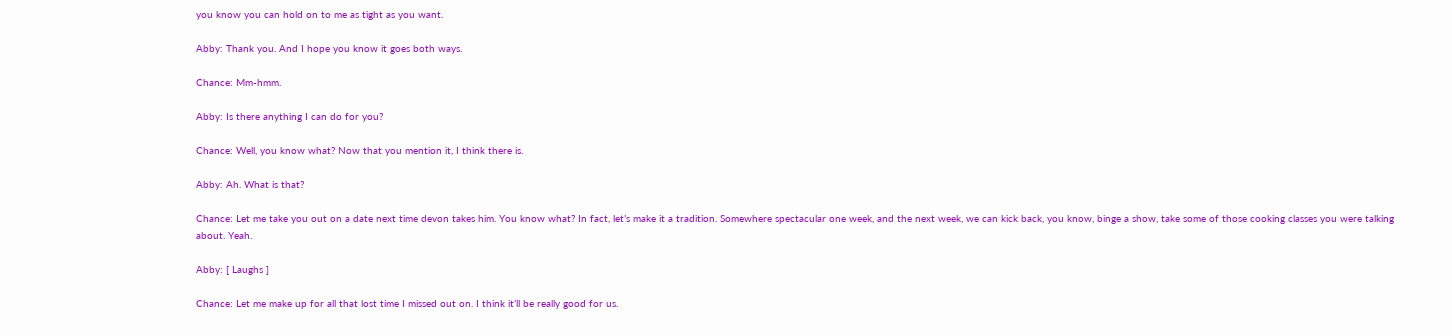you know you can hold on to me as tight as you want.

Abby: Thank you. And I hope you know it goes both ways.

Chance: Mm-hmm.

Abby: Is there anything I can do for you?

Chance: Well, you know what? Now that you mention it, I think there is.

Abby: Ah. What is that?

Chance: Let me take you out on a date next time devon takes him. You know what? In fact, let’s make it a tradition. Somewhere spectacular one week, and the next week, we can kick back, you know, binge a show, take some of those cooking classes you were talking about. Yeah.

Abby: [ Laughs ]

Chance: Let me make up for all that lost time I missed out on. I think it’ll be really good for us.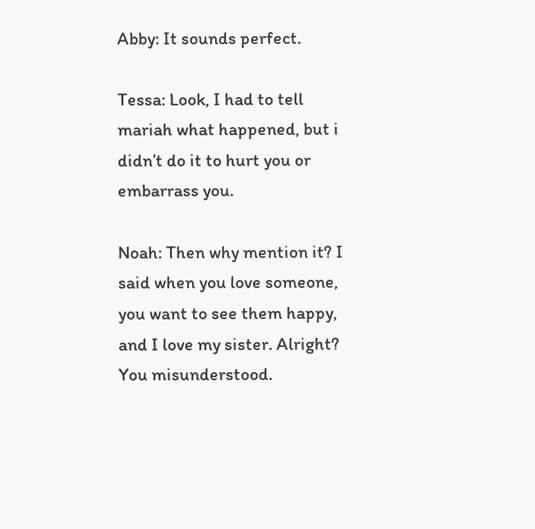Abby: It sounds perfect.

Tessa: Look, I had to tell mariah what happened, but i didn’t do it to hurt you or embarrass you.

Noah: Then why mention it? I said when you love someone, you want to see them happy, and I love my sister. Alright? You misunderstood.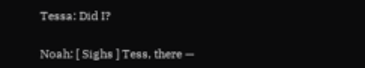Tessa: Did I?

Noah: [ Sighs ] Tess, there —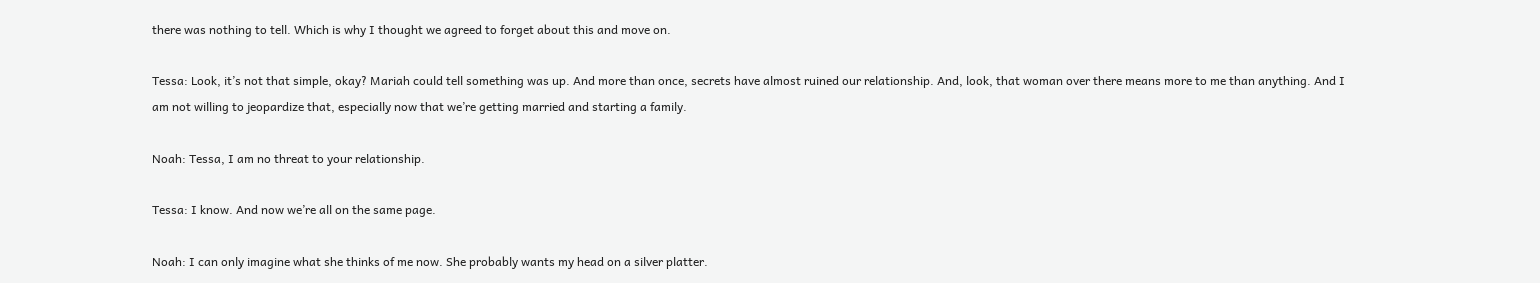there was nothing to tell. Which is why I thought we agreed to forget about this and move on.

Tessa: Look, it’s not that simple, okay? Mariah could tell something was up. And more than once, secrets have almost ruined our relationship. And, look, that woman over there means more to me than anything. And I am not willing to jeopardize that, especially now that we’re getting married and starting a family.

Noah: Tessa, I am no threat to your relationship.

Tessa: I know. And now we’re all on the same page.

Noah: I can only imagine what she thinks of me now. She probably wants my head on a silver platter.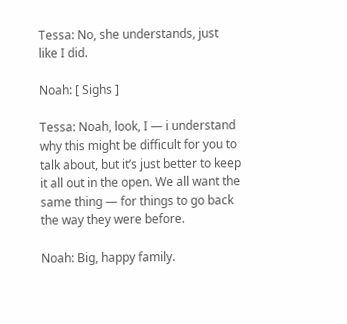Tessa: No, she understands, just like I did.

Noah: [ Sighs ]

Tessa: Noah, look, I — i understand why this might be difficult for you to talk about, but it’s just better to keep it all out in the open. We all want the same thing — for things to go back the way they were before.

Noah: Big, happy family.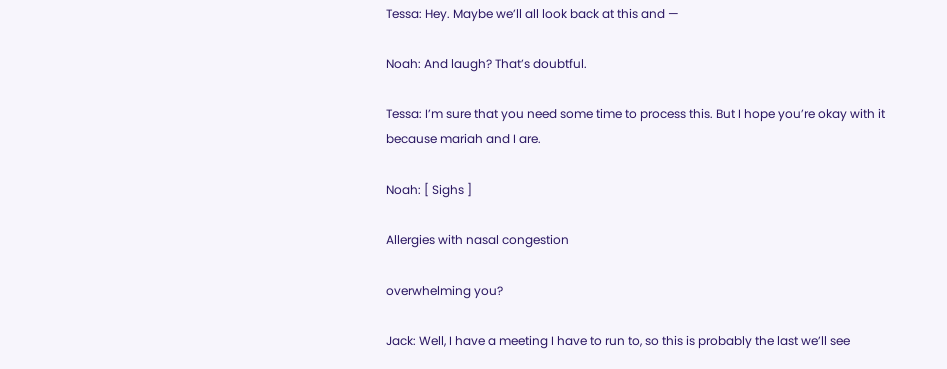Tessa: Hey. Maybe we’ll all look back at this and —

Noah: And laugh? That’s doubtful.

Tessa: I’m sure that you need some time to process this. But I hope you’re okay with it because mariah and I are.

Noah: [ Sighs ]

Allergies with nasal congestion

overwhelming you?

Jack: Well, I have a meeting I have to run to, so this is probably the last we’ll see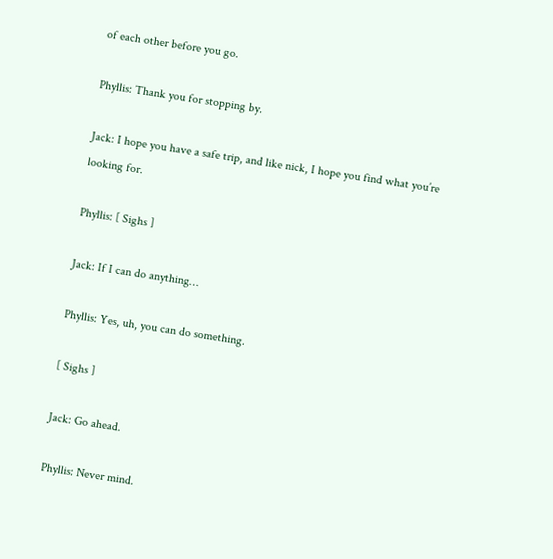of each other before you go.

Phyllis: Thank you for stopping by.

Jack: I hope you have a safe trip, and like nick, I hope you find what you’re looking for.

Phyllis: [ Sighs ]

Jack: If I can do anything…

Phyllis: Yes, uh, you can do something.

[ Sighs ]

Jack: Go ahead.

Phyllis: Never mind.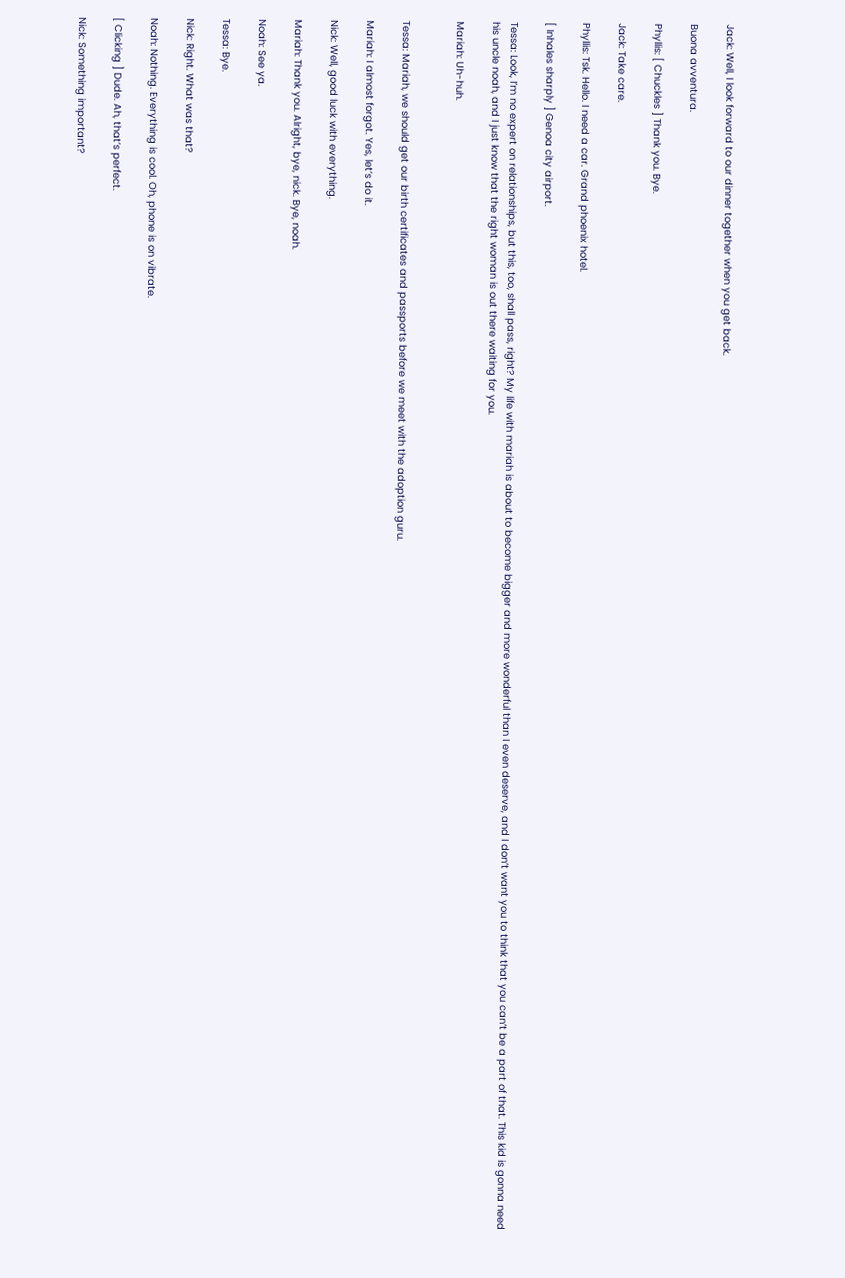Jack: Well, I look forward to our dinner together when you get back.

Buona avventura.

Phyllis: [ Chuckles ] Thank you. Bye.

Jack: Take care.

Phyllis: Tsk. Hello. I need a car. Grand phoenix hotel.

[ Inhales sharply ] Genoa city airport.

Tessa: Look, I’m no expert on relationships, but this, too, shall pass, right? My life with mariah is about to become bigger and more wonderful than I even deserve, and I don’t want you to think that you can’t be a part of that. This kid is gonna need his uncle noah, and I just know that the right woman is out there waiting for you.

Mariah: Uh-huh.


Tessa: Mariah, we should get our birth certificates and passports before we meet with the adoption guru.

Mariah: I almost forgot. Yes, let’s do it.

Nick: Well, good luck with everything.

Mariah: Thank you. Alright, bye, nick. Bye, noah.

Noah: See ya.

Tessa: Bye.

Nick: Right. What was that?

Noah: Nothing. Everything is cool. Oh, phone is on vibrate.

[ Clicking ] Dude. Ah, that’s perfect.

Nick: Something important?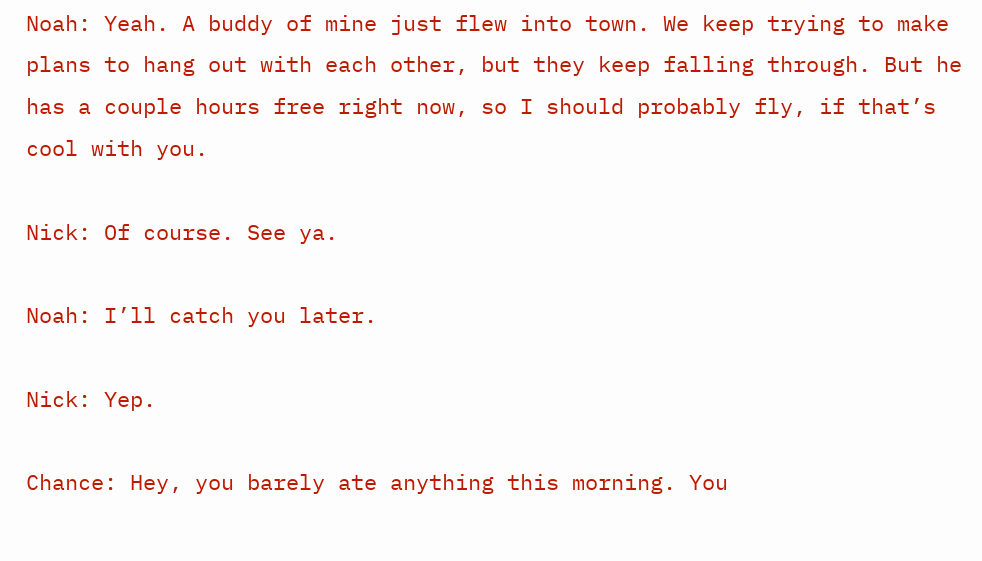Noah: Yeah. A buddy of mine just flew into town. We keep trying to make plans to hang out with each other, but they keep falling through. But he has a couple hours free right now, so I should probably fly, if that’s cool with you.

Nick: Of course. See ya.

Noah: I’ll catch you later.

Nick: Yep.

Chance: Hey, you barely ate anything this morning. You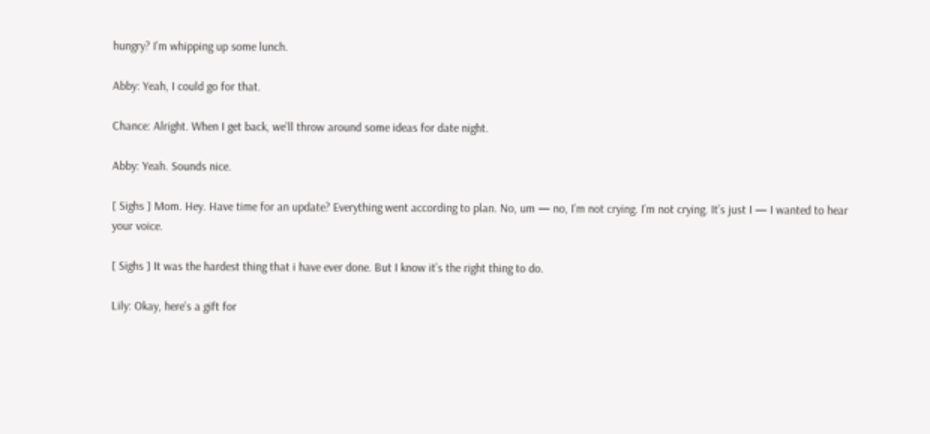hungry? I’m whipping up some lunch.

Abby: Yeah, I could go for that.

Chance: Alright. When I get back, we’ll throw around some ideas for date night.

Abby: Yeah. Sounds nice.

[ Sighs ] Mom. Hey. Have time for an update? Everything went according to plan. No, um — no, I’m not crying. I’m not crying. It’s just I — I wanted to hear your voice.

[ Sighs ] It was the hardest thing that i have ever done. But I know it’s the right thing to do.

Lily: Okay, here’s a gift for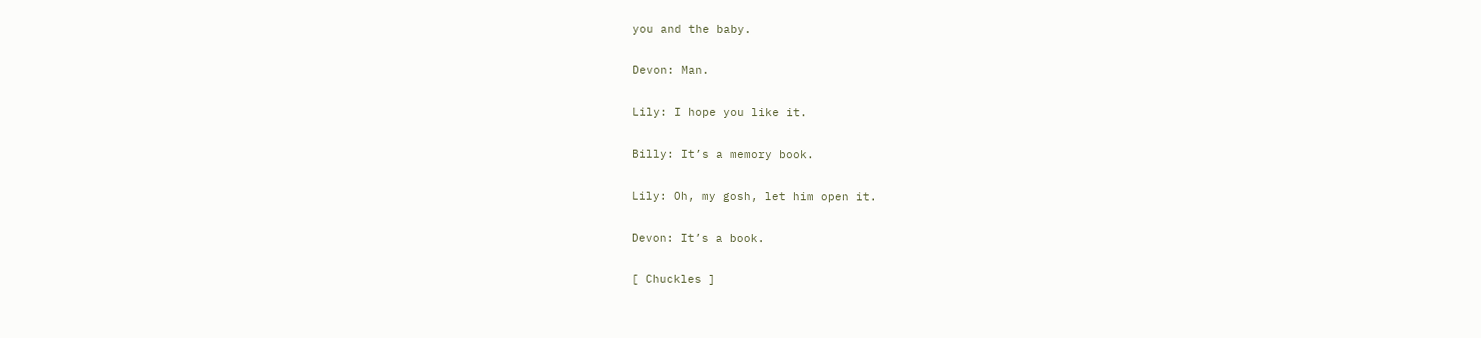you and the baby.

Devon: Man.

Lily: I hope you like it.

Billy: It’s a memory book.

Lily: Oh, my gosh, let him open it.

Devon: It’s a book.

[ Chuckles ]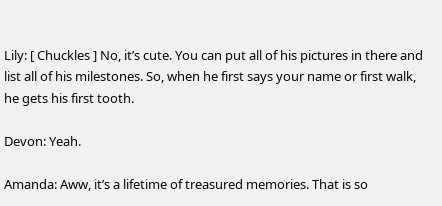Lily: [ Chuckles ] No, it’s cute. You can put all of his pictures in there and list all of his milestones. So, when he first says your name or first walk, he gets his first tooth.

Devon: Yeah.

Amanda: Aww, it’s a lifetime of treasured memories. That is so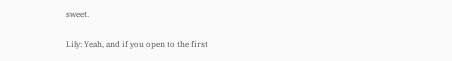sweet.

Lily: Yeah, and if you open to the first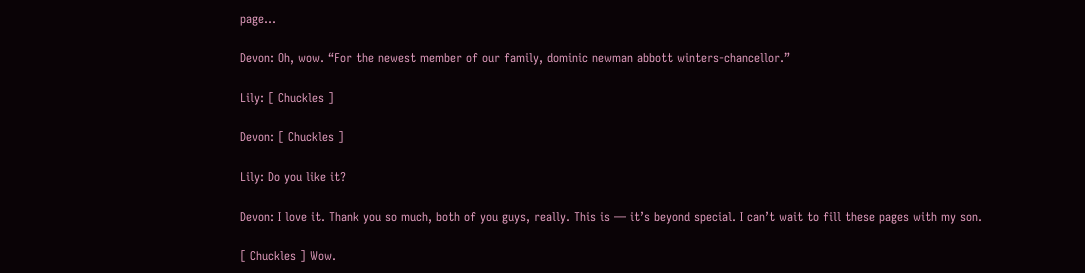page…

Devon: Oh, wow. “For the newest member of our family, dominic newman abbott winters-chancellor.”

Lily: [ Chuckles ]

Devon: [ Chuckles ]

Lily: Do you like it?

Devon: I love it. Thank you so much, both of you guys, really. This is — it’s beyond special. I can’t wait to fill these pages with my son.

[ Chuckles ] Wow.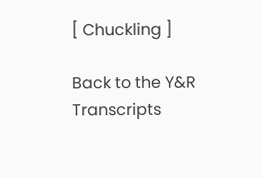[ Chuckling ]

Back to the Y&R Transcripts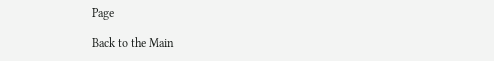Page

Back to the Main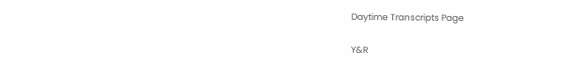Daytime Transcripts Page

Y&R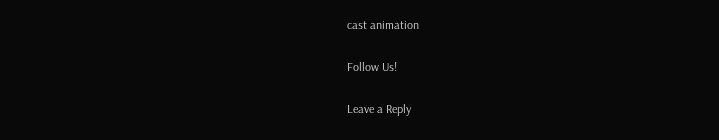cast animation

Follow Us!

Leave a Reply